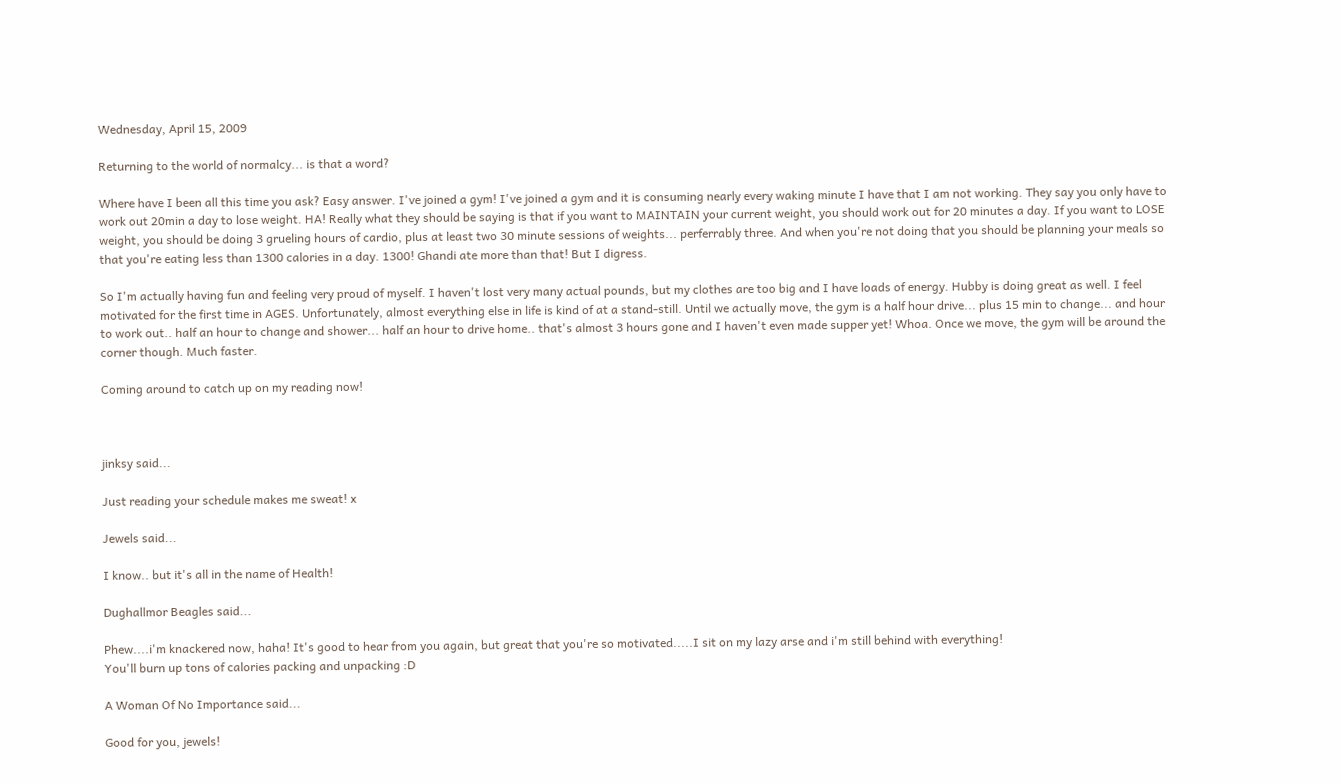Wednesday, April 15, 2009

Returning to the world of normalcy... is that a word?

Where have I been all this time you ask? Easy answer. I've joined a gym! I've joined a gym and it is consuming nearly every waking minute I have that I am not working. They say you only have to work out 20min a day to lose weight. HA! Really what they should be saying is that if you want to MAINTAIN your current weight, you should work out for 20 minutes a day. If you want to LOSE weight, you should be doing 3 grueling hours of cardio, plus at least two 30 minute sessions of weights... perferrably three. And when you're not doing that you should be planning your meals so that you're eating less than 1300 calories in a day. 1300! Ghandi ate more than that! But I digress.

So I'm actually having fun and feeling very proud of myself. I haven't lost very many actual pounds, but my clothes are too big and I have loads of energy. Hubby is doing great as well. I feel motivated for the first time in AGES. Unfortunately, almost everything else in life is kind of at a stand-still. Until we actually move, the gym is a half hour drive... plus 15 min to change... and hour to work out.. half an hour to change and shower... half an hour to drive home.. that's almost 3 hours gone and I haven't even made supper yet! Whoa. Once we move, the gym will be around the corner though. Much faster.

Coming around to catch up on my reading now!



jinksy said...

Just reading your schedule makes me sweat! x

Jewels said...

I know.. but it's all in the name of Health!

Dughallmor Beagles said...

Phew....i'm knackered now, haha! It's good to hear from you again, but great that you're so motivated.....I sit on my lazy arse and i'm still behind with everything!
You'll burn up tons of calories packing and unpacking :D

A Woman Of No Importance said...

Good for you, jewels!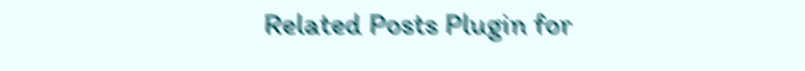Related Posts Plugin for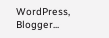WordPress, Blogger...